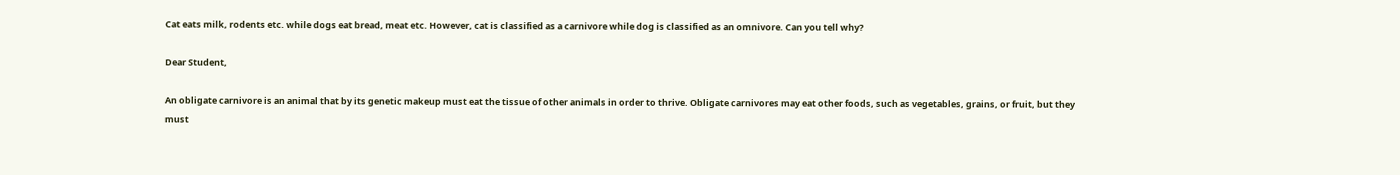Cat eats milk, rodents etc. while dogs eat bread, meat etc. However, cat is classified as a carnivore while dog is classified as an omnivore. Can you tell why?

Dear Student,

An obligate carnivore is an animal that by its genetic makeup must eat the tissue of other animals in order to thrive. Obligate carnivores may eat other foods, such as vegetables, grains, or fruit, but they must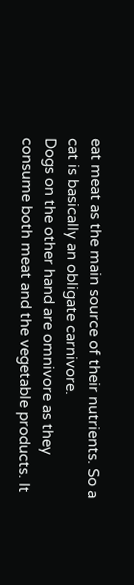eat meat as the main source of their nutrients. So a cat is basically an obligate carnivore.
Dogs on the other hand are omnivore as they consume both meat and the vegetable products. It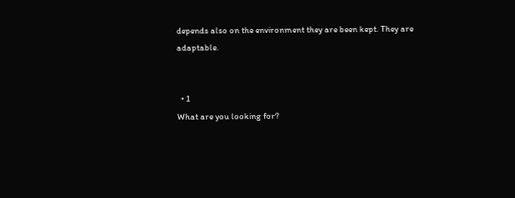depends also on the environment they are been kept. They are adaptable.


  • 1
What are you looking for?